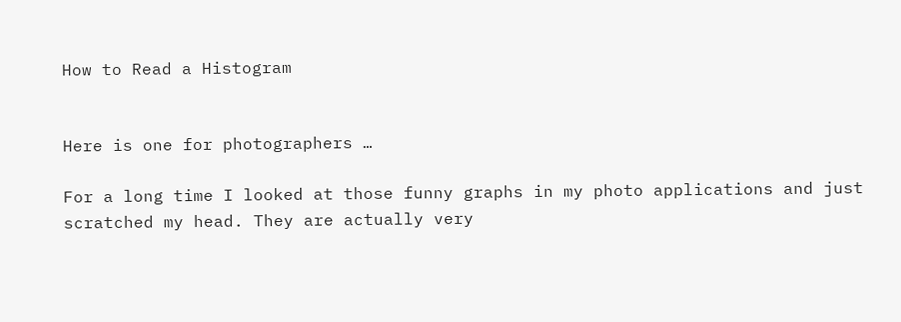How to Read a Histogram


Here is one for photographers …

For a long time I looked at those funny graphs in my photo applications and just scratched my head. They are actually very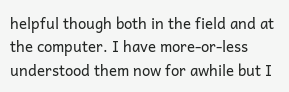helpful though both in the field and at the computer. I have more-or-less understood them now for awhile but I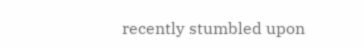recently stumbled upon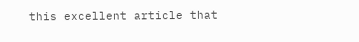this excellent article that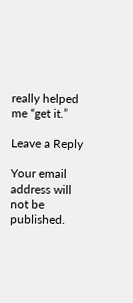really helped me “get it.”

Leave a Reply

Your email address will not be published.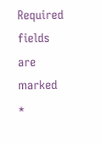Required fields are marked *